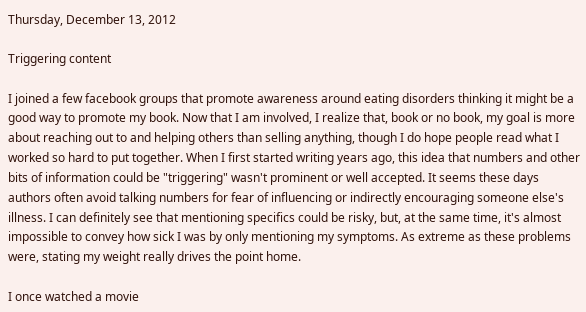Thursday, December 13, 2012

Triggering content

I joined a few facebook groups that promote awareness around eating disorders thinking it might be a good way to promote my book. Now that I am involved, I realize that, book or no book, my goal is more about reaching out to and helping others than selling anything, though I do hope people read what I worked so hard to put together. When I first started writing years ago, this idea that numbers and other bits of information could be "triggering" wasn't prominent or well accepted. It seems these days authors often avoid talking numbers for fear of influencing or indirectly encouraging someone else's illness. I can definitely see that mentioning specifics could be risky, but, at the same time, it's almost impossible to convey how sick I was by only mentioning my symptoms. As extreme as these problems were, stating my weight really drives the point home.

I once watched a movie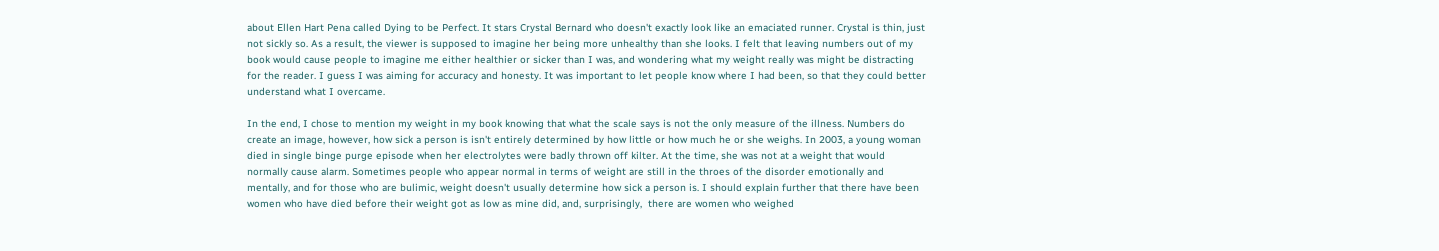about Ellen Hart Pena called Dying to be Perfect. It stars Crystal Bernard who doesn't exactly look like an emaciated runner. Crystal is thin, just not sickly so. As a result, the viewer is supposed to imagine her being more unhealthy than she looks. I felt that leaving numbers out of my book would cause people to imagine me either healthier or sicker than I was, and wondering what my weight really was might be distracting for the reader. I guess I was aiming for accuracy and honesty. It was important to let people know where I had been, so that they could better understand what I overcame.

In the end, I chose to mention my weight in my book knowing that what the scale says is not the only measure of the illness. Numbers do create an image, however, how sick a person is isn't entirely determined by how little or how much he or she weighs. In 2003, a young woman died in single binge purge episode when her electrolytes were badly thrown off kilter. At the time, she was not at a weight that would normally cause alarm. Sometimes people who appear normal in terms of weight are still in the throes of the disorder emotionally and mentally, and for those who are bulimic, weight doesn't usually determine how sick a person is. I should explain further that there have been women who have died before their weight got as low as mine did, and, surprisingly,  there are women who weighed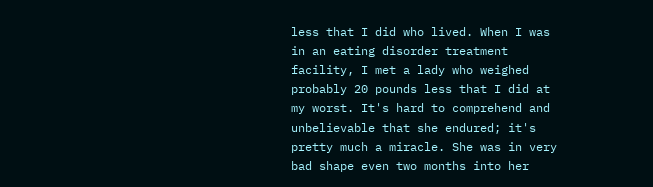less that I did who lived. When I was in an eating disorder treatment facility, I met a lady who weighed probably 20 pounds less that I did at my worst. It's hard to comprehend and unbelievable that she endured; it's pretty much a miracle. She was in very bad shape even two months into her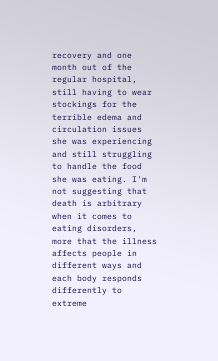recovery and one month out of the regular hospital, still having to wear stockings for the terrible edema and circulation issues she was experiencing and still struggling to handle the food she was eating. I'm not suggesting that death is arbitrary when it comes to eating disorders, more that the illness affects people in different ways and each body responds differently to extreme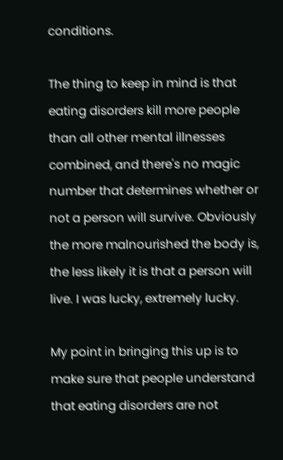conditions.

The thing to keep in mind is that eating disorders kill more people than all other mental illnesses combined, and there's no magic number that determines whether or not a person will survive. Obviously the more malnourished the body is, the less likely it is that a person will live. I was lucky, extremely lucky.

My point in bringing this up is to make sure that people understand that eating disorders are not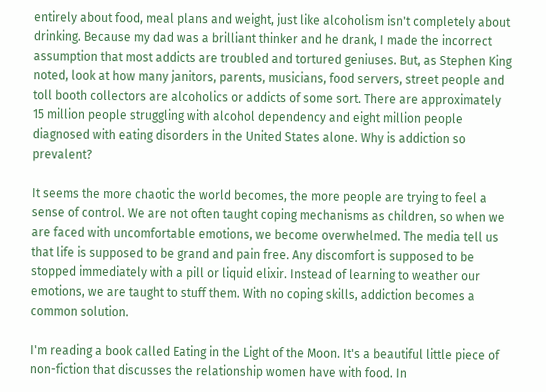entirely about food, meal plans and weight, just like alcoholism isn't completely about drinking. Because my dad was a brilliant thinker and he drank, I made the incorrect assumption that most addicts are troubled and tortured geniuses. But, as Stephen King noted, look at how many janitors, parents, musicians, food servers, street people and toll booth collectors are alcoholics or addicts of some sort. There are approximately 15 million people struggling with alcohol dependency and eight million people diagnosed with eating disorders in the United States alone. Why is addiction so prevalent?

It seems the more chaotic the world becomes, the more people are trying to feel a sense of control. We are not often taught coping mechanisms as children, so when we are faced with uncomfortable emotions, we become overwhelmed. The media tell us that life is supposed to be grand and pain free. Any discomfort is supposed to be stopped immediately with a pill or liquid elixir. Instead of learning to weather our emotions, we are taught to stuff them. With no coping skills, addiction becomes a common solution.

I'm reading a book called Eating in the Light of the Moon. It's a beautiful little piece of non-fiction that discusses the relationship women have with food. In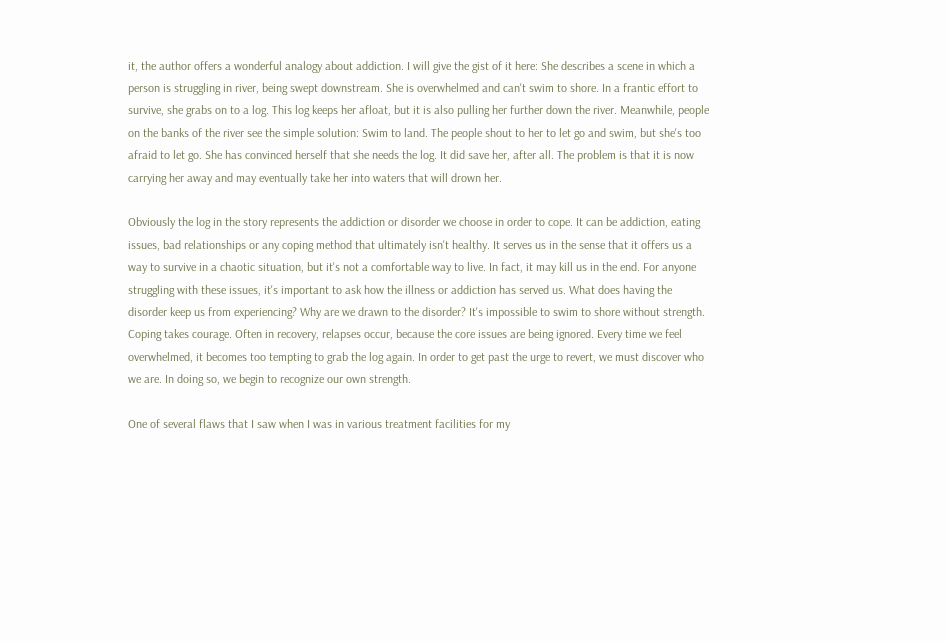it, the author offers a wonderful analogy about addiction. I will give the gist of it here: She describes a scene in which a person is struggling in river, being swept downstream. She is overwhelmed and can't swim to shore. In a frantic effort to survive, she grabs on to a log. This log keeps her afloat, but it is also pulling her further down the river. Meanwhile, people on the banks of the river see the simple solution: Swim to land. The people shout to her to let go and swim, but she's too afraid to let go. She has convinced herself that she needs the log. It did save her, after all. The problem is that it is now carrying her away and may eventually take her into waters that will drown her.

Obviously the log in the story represents the addiction or disorder we choose in order to cope. It can be addiction, eating issues, bad relationships or any coping method that ultimately isn't healthy. It serves us in the sense that it offers us a way to survive in a chaotic situation, but it's not a comfortable way to live. In fact, it may kill us in the end. For anyone struggling with these issues, it's important to ask how the illness or addiction has served us. What does having the disorder keep us from experiencing? Why are we drawn to the disorder? It's impossible to swim to shore without strength. Coping takes courage. Often in recovery, relapses occur, because the core issues are being ignored. Every time we feel overwhelmed, it becomes too tempting to grab the log again. In order to get past the urge to revert, we must discover who we are. In doing so, we begin to recognize our own strength.

One of several flaws that I saw when I was in various treatment facilities for my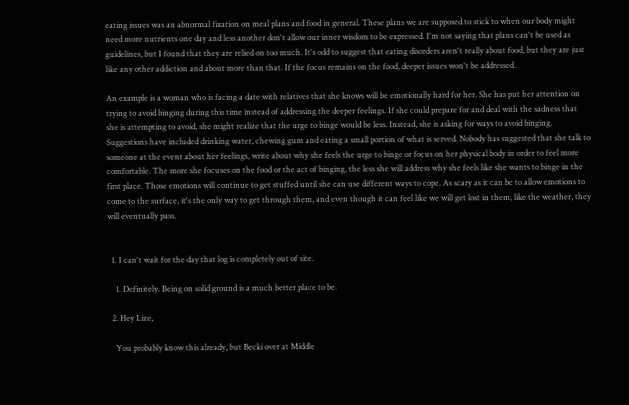eating issues was an abnormal fixation on meal plans and food in general. These plans we are supposed to stick to when our body might need more nutrients one day and less another don't allow our inner wisdom to be expressed. I'm not saying that plans can't be used as guidelines, but I found that they are relied on too much. It's odd to suggest that eating disorders aren't really about food, but they are just like any other addiction and about more than that. If the focus remains on the food, deeper issues won't be addressed.

An example is a woman who is facing a date with relatives that she knows will be emotionally hard for her. She has put her attention on trying to avoid binging during this time instead of addressing the deeper feelings. If she could prepare for and deal with the sadness that she is attempting to avoid, she might realize that the urge to binge would be less. Instead, she is asking for ways to avoid binging. Suggestions have included drinking water, chewing gum and eating a small portion of what is served. Nobody has suggested that she talk to someone at the event about her feelings, write about why she feels the urge to binge or focus on her physical body in order to feel more comfortable. The more she focuses on the food or the act of binging, the less she will address why she feels like she wants to binge in the first place. Those emotions will continue to get stuffed until she can use different ways to cope. As scary as it can be to allow emotions to come to the surface, it's the only way to get through them, and even though it can feel like we will get lost in them, like the weather, they will eventually pass.


  1. I can't wait for the day that log is completely out of site.

    1. Definitely. Being on solid ground is a much better place to be.

  2. Hey Lize,

    You probably know this already, but Becki over at Middle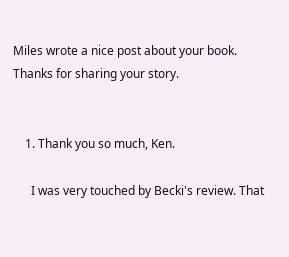Miles wrote a nice post about your book. Thanks for sharing your story.


    1. Thank you so much, Ken.

      I was very touched by Becki's review. That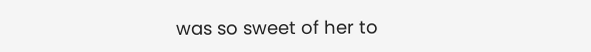was so sweet of her to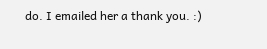do. I emailed her a thank you. :)